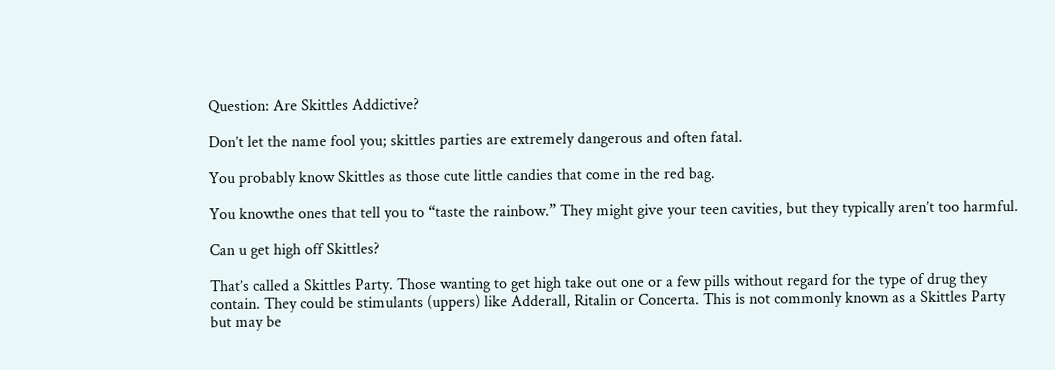Question: Are Skittles Addictive?

Don’t let the name fool you; skittles parties are extremely dangerous and often fatal.

You probably know Skittles as those cute little candies that come in the red bag.

You knowthe ones that tell you to “taste the rainbow.” They might give your teen cavities, but they typically aren’t too harmful.

Can u get high off Skittles?

That’s called a Skittles Party. Those wanting to get high take out one or a few pills without regard for the type of drug they contain. They could be stimulants (uppers) like Adderall, Ritalin or Concerta. This is not commonly known as a Skittles Party but may be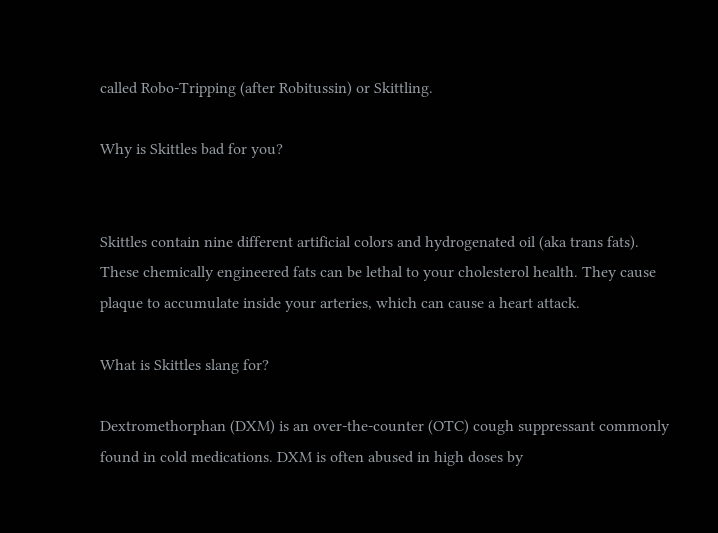called Robo-Tripping (after Robitussin) or Skittling.

Why is Skittles bad for you?


Skittles contain nine different artificial colors and hydrogenated oil (aka trans fats). These chemically engineered fats can be lethal to your cholesterol health. They cause plaque to accumulate inside your arteries, which can cause a heart attack.

What is Skittles slang for?

Dextromethorphan (DXM) is an over-the-counter (OTC) cough suppressant commonly found in cold medications. DXM is often abused in high doses by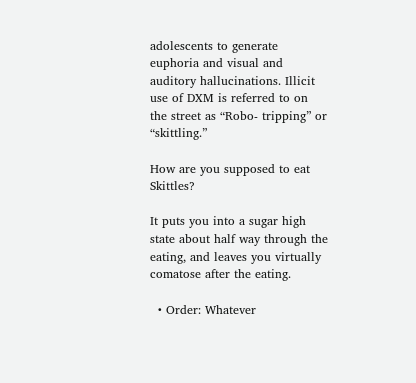adolescents to generate euphoria and visual and auditory hallucinations. Illicit use of DXM is referred to on the street as “Robo- tripping” or “skittling.”

How are you supposed to eat Skittles?

It puts you into a sugar high state about half way through the eating, and leaves you virtually comatose after the eating.

  • Order: Whatever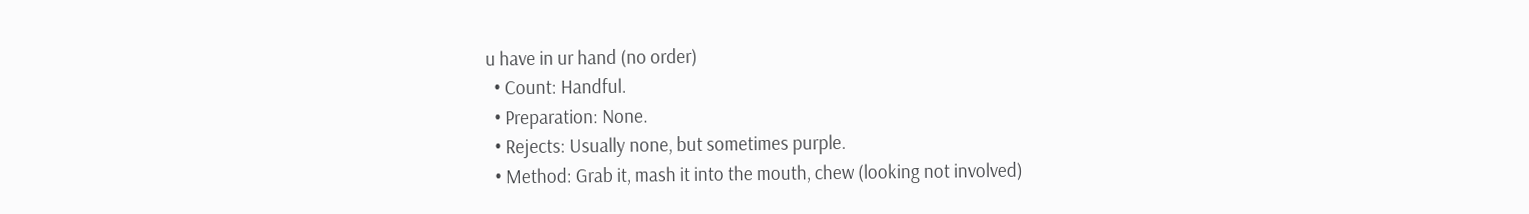u have in ur hand (no order)
  • Count: Handful.
  • Preparation: None.
  • Rejects: Usually none, but sometimes purple.
  • Method: Grab it, mash it into the mouth, chew (looking not involved)